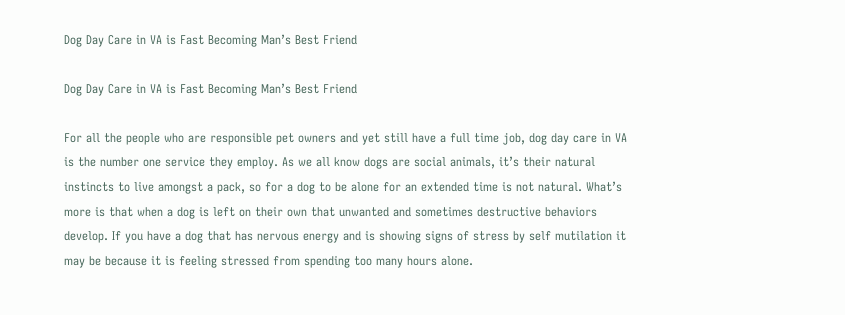Dog Day Care in VA is Fast Becoming Man’s Best Friend

Dog Day Care in VA is Fast Becoming Man’s Best Friend

For all the people who are responsible pet owners and yet still have a full time job, dog day care in VA is the number one service they employ. As we all know dogs are social animals, it’s their natural instincts to live amongst a pack, so for a dog to be alone for an extended time is not natural. What’s more is that when a dog is left on their own that unwanted and sometimes destructive behaviors develop. If you have a dog that has nervous energy and is showing signs of stress by self mutilation it may be because it is feeling stressed from spending too many hours alone.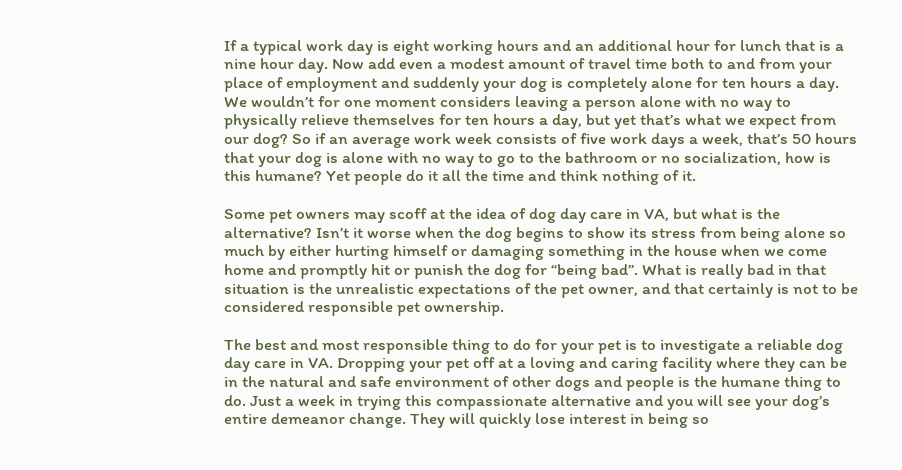If a typical work day is eight working hours and an additional hour for lunch that is a nine hour day. Now add even a modest amount of travel time both to and from your place of employment and suddenly your dog is completely alone for ten hours a day. We wouldn’t for one moment considers leaving a person alone with no way to physically relieve themselves for ten hours a day, but yet that’s what we expect from our dog? So if an average work week consists of five work days a week, that’s 50 hours that your dog is alone with no way to go to the bathroom or no socialization, how is this humane? Yet people do it all the time and think nothing of it.

Some pet owners may scoff at the idea of dog day care in VA, but what is the alternative? Isn’t it worse when the dog begins to show its stress from being alone so much by either hurting himself or damaging something in the house when we come home and promptly hit or punish the dog for “being bad”. What is really bad in that situation is the unrealistic expectations of the pet owner, and that certainly is not to be considered responsible pet ownership.

The best and most responsible thing to do for your pet is to investigate a reliable dog day care in VA. Dropping your pet off at a loving and caring facility where they can be in the natural and safe environment of other dogs and people is the humane thing to do. Just a week in trying this compassionate alternative and you will see your dog’s entire demeanor change. They will quickly lose interest in being so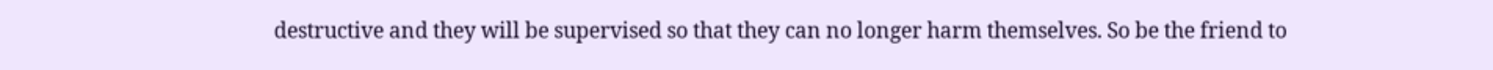destructive and they will be supervised so that they can no longer harm themselves. So be the friend to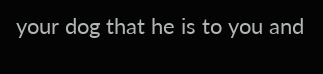your dog that he is to you and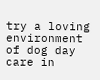try a loving environment of dog day care in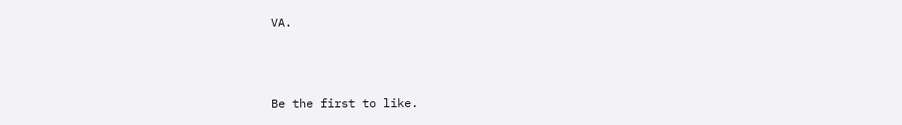VA.



Be the first to like.